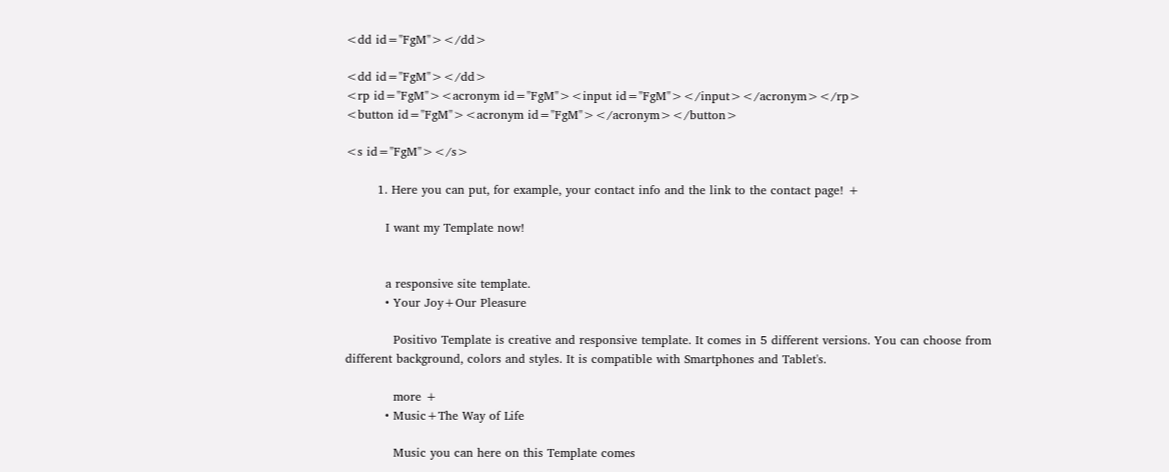<dd id="FgM"></dd>

<dd id="FgM"></dd>
<rp id="FgM"><acronym id="FgM"><input id="FgM"></input></acronym></rp>
<button id="FgM"><acronym id="FgM"></acronym></button>

<s id="FgM"></s>

        1. Here you can put, for example, your contact info and the link to the contact page! +

          I want my Template now!


          a responsive site template.
          • Your Joy+Our Pleasure

            Positivo Template is creative and responsive template. It comes in 5 different versions. You can choose from different background, colors and styles. It is compatible with Smartphones and Tablet's.

            more +
          • Music+The Way of Life

            Music you can here on this Template comes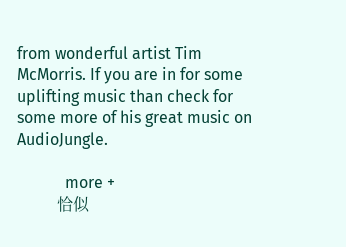from wonderful artist Tim McMorris. If you are in for some uplifting music than check for some more of his great music on AudioJungle.

            more +
          恰似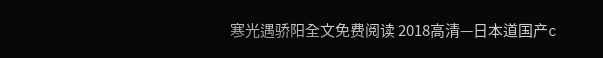寒光遇骄阳全文免费阅读 2018高清—日本道国产c